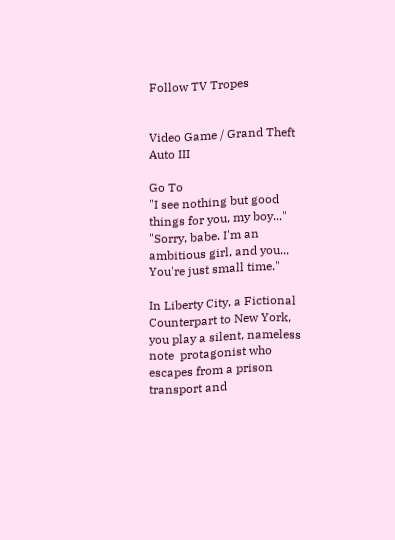Follow TV Tropes


Video Game / Grand Theft Auto III

Go To
"I see nothing but good things for you, my boy..."
"Sorry, babe. I'm an ambitious girl, and you... You're just small time."

In Liberty City, a Fictional Counterpart to New York, you play a silent, nameless note  protagonist who escapes from a prison transport and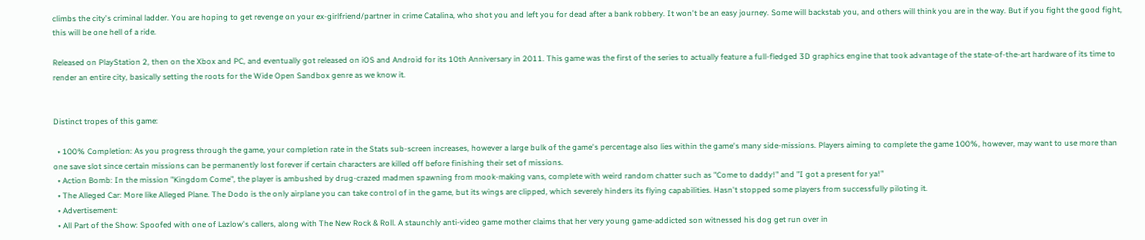climbs the city's criminal ladder. You are hoping to get revenge on your ex-girlfriend/partner in crime Catalina, who shot you and left you for dead after a bank robbery. It won't be an easy journey. Some will backstab you, and others will think you are in the way. But if you fight the good fight, this will be one hell of a ride.

Released on PlayStation 2, then on the Xbox and PC, and eventually got released on iOS and Android for its 10th Anniversary in 2011. This game was the first of the series to actually feature a full-fledged 3D graphics engine that took advantage of the state-of-the-art hardware of its time to render an entire city, basically setting the roots for the Wide Open Sandbox genre as we know it.


Distinct tropes of this game:

  • 100% Completion: As you progress through the game, your completion rate in the Stats sub-screen increases, however a large bulk of the game's percentage also lies within the game's many side-missions. Players aiming to complete the game 100%, however, may want to use more than one save slot since certain missions can be permanently lost forever if certain characters are killed off before finishing their set of missions.
  • Action Bomb: In the mission "Kingdom Come", the player is ambushed by drug-crazed madmen spawning from mook-making vans, complete with weird random chatter such as "Come to daddy!" and "I got a present for ya!"
  • The Alleged Car: More like Alleged Plane. The Dodo is the only airplane you can take control of in the game, but its wings are clipped, which severely hinders its flying capabilities. Hasn't stopped some players from successfully piloting it.
  • Advertisement:
  • All Part of the Show: Spoofed with one of Lazlow's callers, along with The New Rock & Roll. A staunchly anti-video game mother claims that her very young game-addicted son witnessed his dog get run over in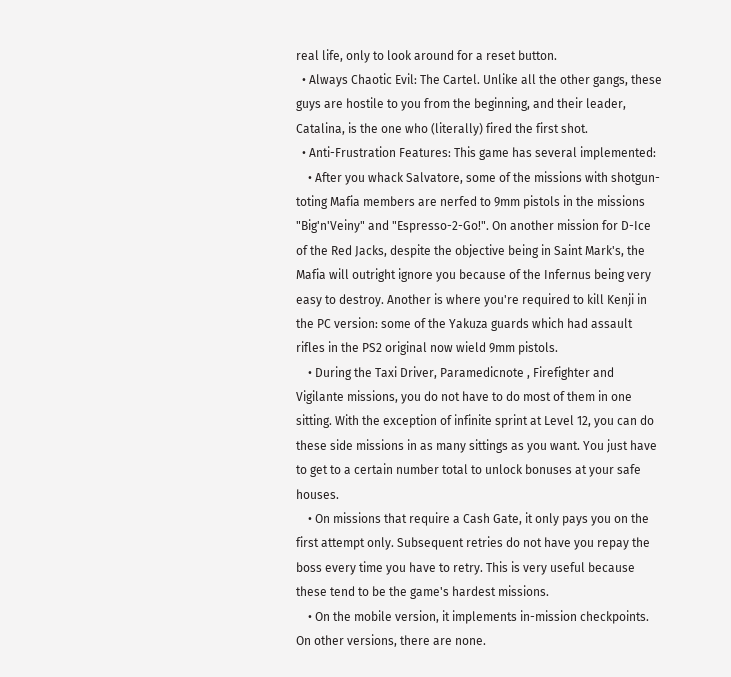real life, only to look around for a reset button.
  • Always Chaotic Evil: The Cartel. Unlike all the other gangs, these guys are hostile to you from the beginning, and their leader, Catalina, is the one who (literally) fired the first shot.
  • Anti-Frustration Features: This game has several implemented:
    • After you whack Salvatore, some of the missions with shotgun-toting Mafia members are nerfed to 9mm pistols in the missions "Big'n'Veiny" and "Espresso-2-Go!". On another mission for D-Ice of the Red Jacks, despite the objective being in Saint Mark's, the Mafia will outright ignore you because of the Infernus being very easy to destroy. Another is where you're required to kill Kenji in the PC version: some of the Yakuza guards which had assault rifles in the PS2 original now wield 9mm pistols.
    • During the Taxi Driver, Paramedicnote , Firefighter and Vigilante missions, you do not have to do most of them in one sitting. With the exception of infinite sprint at Level 12, you can do these side missions in as many sittings as you want. You just have to get to a certain number total to unlock bonuses at your safe houses.
    • On missions that require a Cash Gate, it only pays you on the first attempt only. Subsequent retries do not have you repay the boss every time you have to retry. This is very useful because these tend to be the game's hardest missions.
    • On the mobile version, it implements in-mission checkpoints. On other versions, there are none.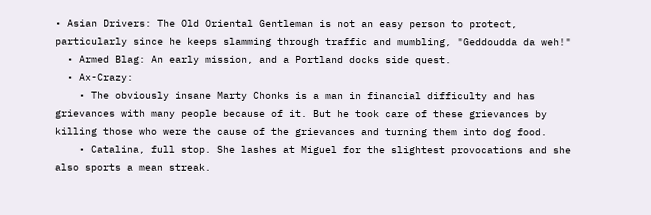• Asian Drivers: The Old Oriental Gentleman is not an easy person to protect, particularly since he keeps slamming through traffic and mumbling, "Geddoudda da weh!"
  • Armed Blag: An early mission, and a Portland docks side quest.
  • Ax-Crazy:
    • The obviously insane Marty Chonks is a man in financial difficulty and has grievances with many people because of it. But he took care of these grievances by killing those who were the cause of the grievances and turning them into dog food.
    • Catalina, full stop. She lashes at Miguel for the slightest provocations and she also sports a mean streak.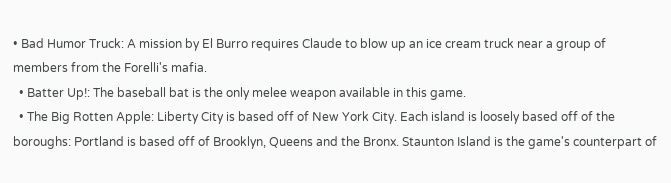• Bad Humor Truck: A mission by El Burro requires Claude to blow up an ice cream truck near a group of members from the Forelli's mafia.
  • Batter Up!: The baseball bat is the only melee weapon available in this game.
  • The Big Rotten Apple: Liberty City is based off of New York City. Each island is loosely based off of the boroughs: Portland is based off of Brooklyn, Queens and the Bronx. Staunton Island is the game's counterpart of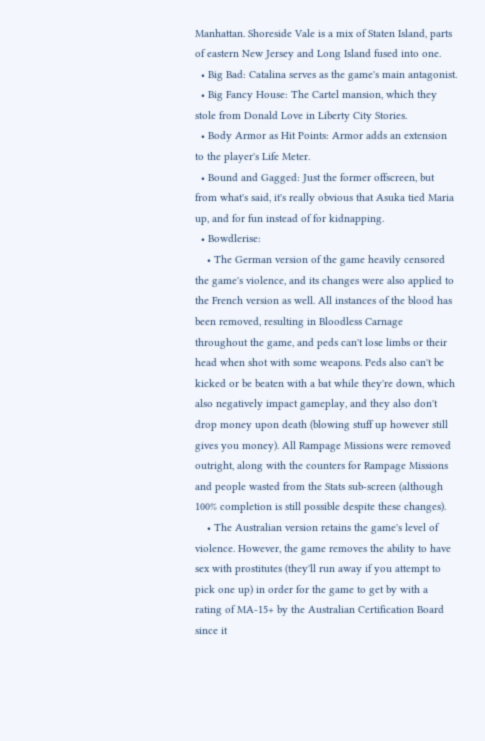Manhattan. Shoreside Vale is a mix of Staten Island, parts of eastern New Jersey and Long Island fused into one.
  • Big Bad: Catalina serves as the game's main antagonist.
  • Big Fancy House: The Cartel mansion, which they stole from Donald Love in Liberty City Stories.
  • Body Armor as Hit Points: Armor adds an extension to the player's Life Meter.
  • Bound and Gagged: Just the former offscreen, but from what's said, it's really obvious that Asuka tied Maria up, and for fun instead of for kidnapping.
  • Bowdlerise:
    • The German version of the game heavily censored the game's violence, and its changes were also applied to the French version as well. All instances of the blood has been removed, resulting in Bloodless Carnage throughout the game, and peds can't lose limbs or their head when shot with some weapons. Peds also can't be kicked or be beaten with a bat while they're down, which also negatively impact gameplay, and they also don't drop money upon death (blowing stuff up however still gives you money). All Rampage Missions were removed outright, along with the counters for Rampage Missions and people wasted from the Stats sub-screen (although 100% completion is still possible despite these changes).
    • The Australian version retains the game's level of violence. However, the game removes the ability to have sex with prostitutes (they'll run away if you attempt to pick one up) in order for the game to get by with a rating of MA-15+ by the Australian Certification Board since it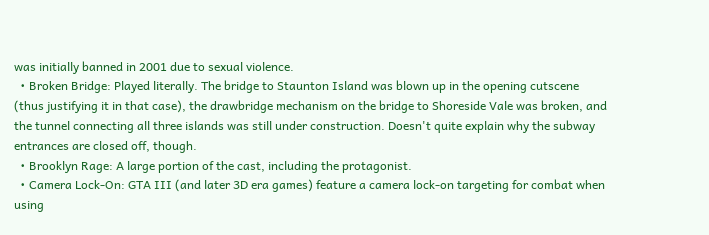was initially banned in 2001 due to sexual violence.
  • Broken Bridge: Played literally. The bridge to Staunton Island was blown up in the opening cutscene (thus justifying it in that case), the drawbridge mechanism on the bridge to Shoreside Vale was broken, and the tunnel connecting all three islands was still under construction. Doesn't quite explain why the subway entrances are closed off, though.
  • Brooklyn Rage: A large portion of the cast, including the protagonist.
  • Camera Lock-On: GTA III (and later 3D era games) feature a camera lock-on targeting for combat when using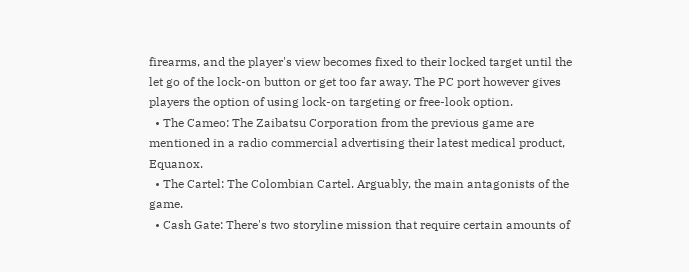firearms, and the player's view becomes fixed to their locked target until the let go of the lock-on button or get too far away. The PC port however gives players the option of using lock-on targeting or free-look option.
  • The Cameo: The Zaibatsu Corporation from the previous game are mentioned in a radio commercial advertising their latest medical product, Equanox.
  • The Cartel: The Colombian Cartel. Arguably, the main antagonists of the game.
  • Cash Gate: There's two storyline mission that require certain amounts of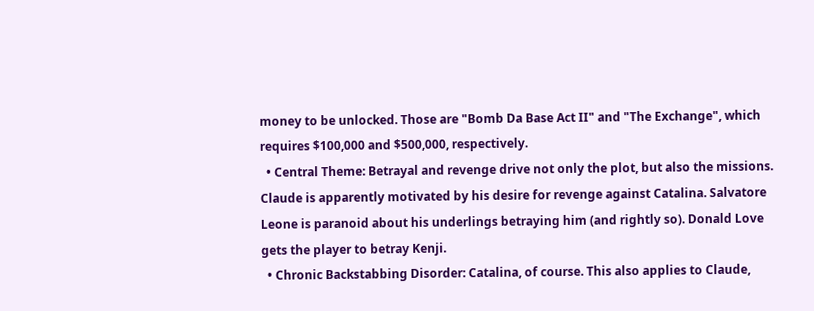money to be unlocked. Those are "Bomb Da Base Act II" and "The Exchange", which requires $100,000 and $500,000, respectively.
  • Central Theme: Betrayal and revenge drive not only the plot, but also the missions. Claude is apparently motivated by his desire for revenge against Catalina. Salvatore Leone is paranoid about his underlings betraying him (and rightly so). Donald Love gets the player to betray Kenji.
  • Chronic Backstabbing Disorder: Catalina, of course. This also applies to Claude,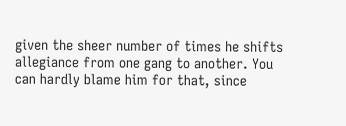given the sheer number of times he shifts allegiance from one gang to another. You can hardly blame him for that, since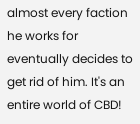almost every faction he works for eventually decides to get rid of him. It's an entire world of CBD!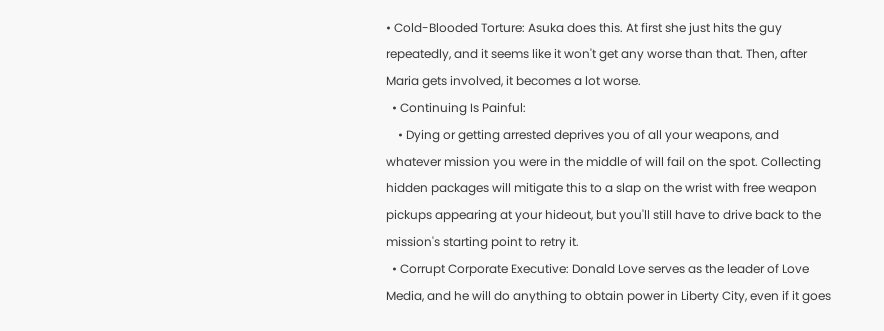• Cold-Blooded Torture: Asuka does this. At first she just hits the guy repeatedly, and it seems like it won't get any worse than that. Then, after Maria gets involved, it becomes a lot worse.
  • Continuing Is Painful:
    • Dying or getting arrested deprives you of all your weapons, and whatever mission you were in the middle of will fail on the spot. Collecting hidden packages will mitigate this to a slap on the wrist with free weapon pickups appearing at your hideout, but you'll still have to drive back to the mission's starting point to retry it.
  • Corrupt Corporate Executive: Donald Love serves as the leader of Love Media, and he will do anything to obtain power in Liberty City, even if it goes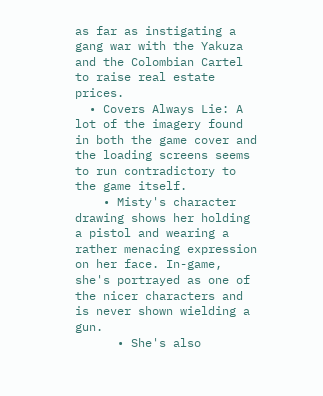as far as instigating a gang war with the Yakuza and the Colombian Cartel to raise real estate prices.
  • Covers Always Lie: A lot of the imagery found in both the game cover and the loading screens seems to run contradictory to the game itself.
    • Misty's character drawing shows her holding a pistol and wearing a rather menacing expression on her face. In-game, she's portrayed as one of the nicer characters and is never shown wielding a gun.
      • She's also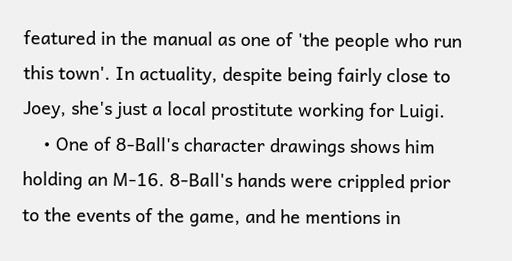featured in the manual as one of 'the people who run this town'. In actuality, despite being fairly close to Joey, she's just a local prostitute working for Luigi.
    • One of 8-Ball's character drawings shows him holding an M-16. 8-Ball's hands were crippled prior to the events of the game, and he mentions in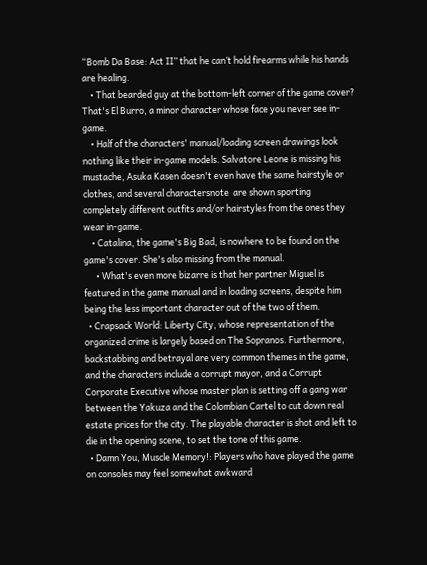“Bomb Da Base: Act II” that he can’t hold firearms while his hands are healing.
    • That bearded guy at the bottom-left corner of the game cover? That's El Burro, a minor character whose face you never see in-game.
    • Half of the characters' manual/loading screen drawings look nothing like their in-game models. Salvatore Leone is missing his mustache, Asuka Kasen doesn't even have the same hairstyle or clothes, and several charactersnote  are shown sporting completely different outfits and/or hairstyles from the ones they wear in-game.
    • Catalina, the game's Big Bad, is nowhere to be found on the game's cover. She's also missing from the manual.
      • What's even more bizarre is that her partner Miguel is featured in the game manual and in loading screens, despite him being the less important character out of the two of them.
  • Crapsack World: Liberty City, whose representation of the organized crime is largely based on The Sopranos. Furthermore, backstabbing and betrayal are very common themes in the game, and the characters include a corrupt mayor, and a Corrupt Corporate Executive whose master plan is setting off a gang war between the Yakuza and the Colombian Cartel to cut down real estate prices for the city. The playable character is shot and left to die in the opening scene, to set the tone of this game.
  • Damn You, Muscle Memory!: Players who have played the game on consoles may feel somewhat awkward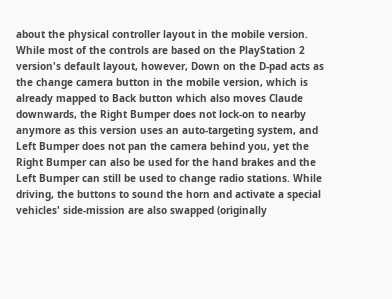about the physical controller layout in the mobile version. While most of the controls are based on the PlayStation 2 version's default layout, however, Down on the D-pad acts as the change camera button in the mobile version, which is already mapped to Back button which also moves Claude downwards, the Right Bumper does not lock-on to nearby anymore as this version uses an auto-targeting system, and Left Bumper does not pan the camera behind you, yet the Right Bumper can also be used for the hand brakes and the Left Bumper can still be used to change radio stations. While driving, the buttons to sound the horn and activate a special vehicles' side-mission are also swapped (originally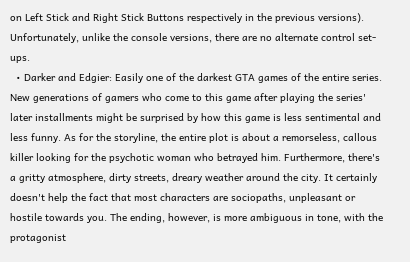on Left Stick and Right Stick Buttons respectively in the previous versions). Unfortunately, unlike the console versions, there are no alternate control set-ups.
  • Darker and Edgier: Easily one of the darkest GTA games of the entire series. New generations of gamers who come to this game after playing the series' later installments might be surprised by how this game is less sentimental and less funny. As for the storyline, the entire plot is about a remorseless, callous killer looking for the psychotic woman who betrayed him. Furthermore, there's a gritty atmosphere, dirty streets, dreary weather around the city. It certainly doesn't help the fact that most characters are sociopaths, unpleasant or hostile towards you. The ending, however, is more ambiguous in tone, with the protagonist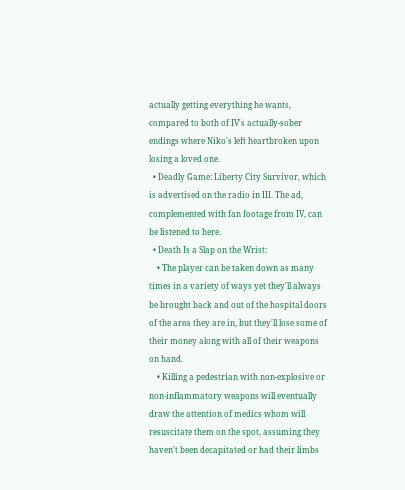actually getting everything he wants, compared to both of IV's actually-sober endings where Niko's left heartbroken upon losing a loved one.
  • Deadly Game: Liberty City Survivor, which is advertised on the radio in III. The ad, complemented with fan footage from IV, can be listened to here.
  • Death Is a Slap on the Wrist:
    • The player can be taken down as many times in a variety of ways yet they'll always be brought back and out of the hospital doors of the area they are in, but they'll lose some of their money along with all of their weapons on hand.
    • Killing a pedestrian with non-explosive or non-inflammatory weapons will eventually draw the attention of medics whom will resuscitate them on the spot, assuming they haven't been decapitated or had their limbs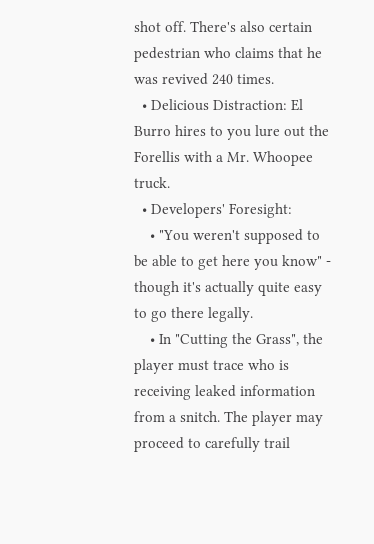shot off. There's also certain pedestrian who claims that he was revived 240 times.
  • Delicious Distraction: El Burro hires to you lure out the Forellis with a Mr. Whoopee truck.
  • Developers' Foresight:
    • "You weren't supposed to be able to get here you know" - though it's actually quite easy to go there legally.
    • In "Cutting the Grass", the player must trace who is receiving leaked information from a snitch. The player may proceed to carefully trail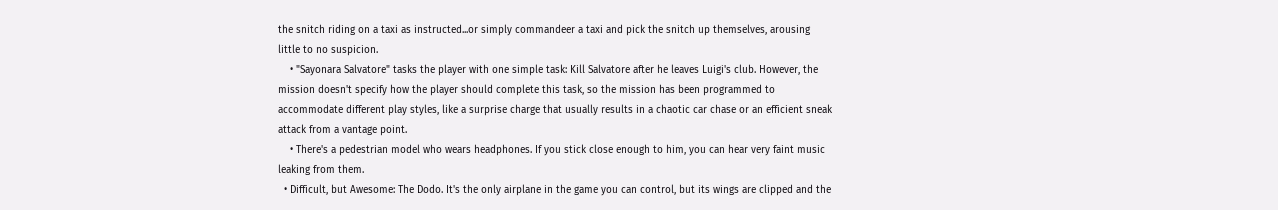the snitch riding on a taxi as instructed...or simply commandeer a taxi and pick the snitch up themselves, arousing little to no suspicion.
    • "Sayonara Salvatore" tasks the player with one simple task: Kill Salvatore after he leaves Luigi's club. However, the mission doesn't specify how the player should complete this task, so the mission has been programmed to accommodate different play styles, like a surprise charge that usually results in a chaotic car chase or an efficient sneak attack from a vantage point.
    • There's a pedestrian model who wears headphones. If you stick close enough to him, you can hear very faint music leaking from them.
  • Difficult, but Awesome: The Dodo. It's the only airplane in the game you can control, but its wings are clipped and the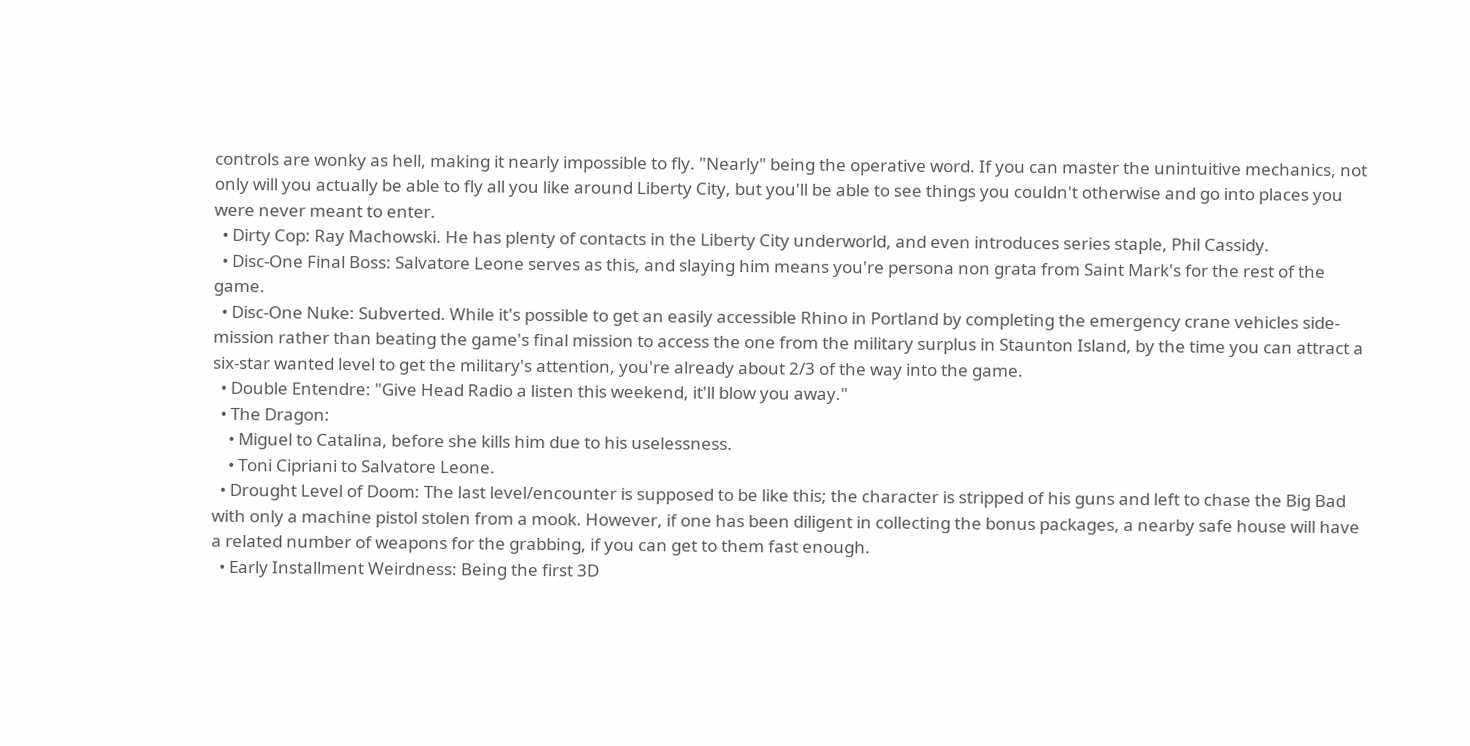controls are wonky as hell, making it nearly impossible to fly. "Nearly" being the operative word. If you can master the unintuitive mechanics, not only will you actually be able to fly all you like around Liberty City, but you'll be able to see things you couldn't otherwise and go into places you were never meant to enter.
  • Dirty Cop: Ray Machowski. He has plenty of contacts in the Liberty City underworld, and even introduces series staple, Phil Cassidy.
  • Disc-One Final Boss: Salvatore Leone serves as this, and slaying him means you're persona non grata from Saint Mark's for the rest of the game.
  • Disc-One Nuke: Subverted. While it's possible to get an easily accessible Rhino in Portland by completing the emergency crane vehicles side-mission rather than beating the game's final mission to access the one from the military surplus in Staunton Island, by the time you can attract a six-star wanted level to get the military's attention, you're already about 2/3 of the way into the game.
  • Double Entendre: "Give Head Radio a listen this weekend, it'll blow you away."
  • The Dragon:
    • Miguel to Catalina, before she kills him due to his uselessness.
    • Toni Cipriani to Salvatore Leone.
  • Drought Level of Doom: The last level/encounter is supposed to be like this; the character is stripped of his guns and left to chase the Big Bad with only a machine pistol stolen from a mook. However, if one has been diligent in collecting the bonus packages, a nearby safe house will have a related number of weapons for the grabbing, if you can get to them fast enough.
  • Early Installment Weirdness: Being the first 3D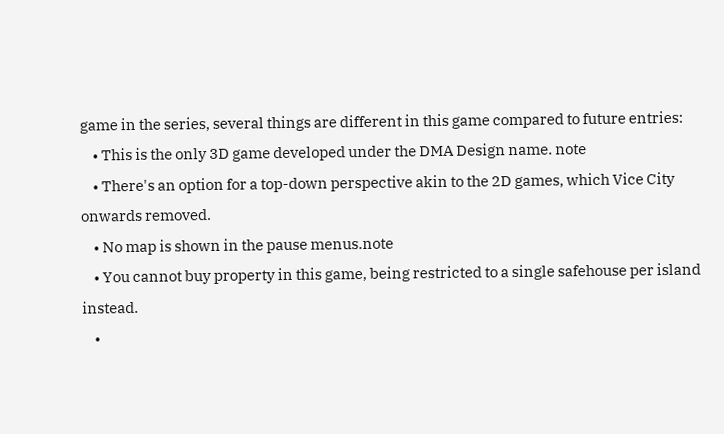game in the series, several things are different in this game compared to future entries:
    • This is the only 3D game developed under the DMA Design name. note
    • There's an option for a top-down perspective akin to the 2D games, which Vice City onwards removed.
    • No map is shown in the pause menus.note
    • You cannot buy property in this game, being restricted to a single safehouse per island instead.
    •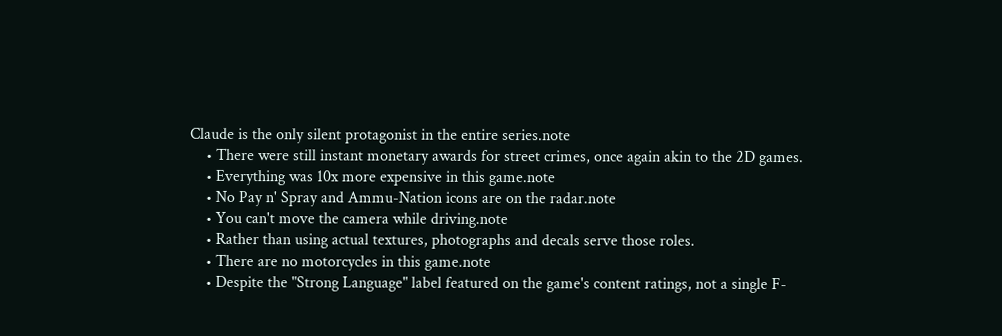Claude is the only silent protagonist in the entire series.note
    • There were still instant monetary awards for street crimes, once again akin to the 2D games.
    • Everything was 10x more expensive in this game.note
    • No Pay n' Spray and Ammu-Nation icons are on the radar.note
    • You can't move the camera while driving.note
    • Rather than using actual textures, photographs and decals serve those roles.
    • There are no motorcycles in this game.note
    • Despite the "Strong Language" label featured on the game's content ratings, not a single F-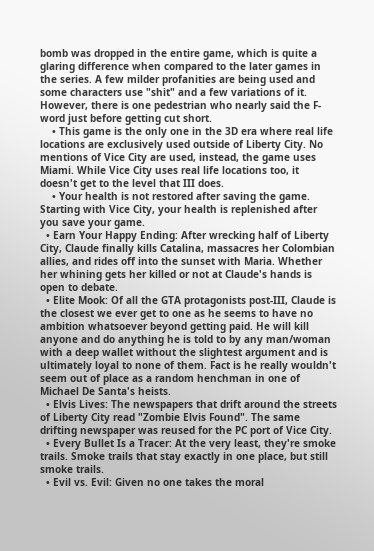bomb was dropped in the entire game, which is quite a glaring difference when compared to the later games in the series. A few milder profanities are being used and some characters use "shit" and a few variations of it. However, there is one pedestrian who nearly said the F-word just before getting cut short.
    • This game is the only one in the 3D era where real life locations are exclusively used outside of Liberty City. No mentions of Vice City are used, instead, the game uses Miami. While Vice City uses real life locations too, it doesn't get to the level that III does.
    • Your health is not restored after saving the game. Starting with Vice City, your health is replenished after you save your game.
  • Earn Your Happy Ending: After wrecking half of Liberty City, Claude finally kills Catalina, massacres her Colombian allies, and rides off into the sunset with Maria. Whether her whining gets her killed or not at Claude's hands is open to debate.
  • Elite Mook: Of all the GTA protagonists post-III, Claude is the closest we ever get to one as he seems to have no ambition whatsoever beyond getting paid. He will kill anyone and do anything he is told to by any man/woman with a deep wallet without the slightest argument and is ultimately loyal to none of them. Fact is he really wouldn't seem out of place as a random henchman in one of Michael De Santa's heists.
  • Elvis Lives: The newspapers that drift around the streets of Liberty City read "Zombie Elvis Found". The same drifting newspaper was reused for the PC port of Vice City.
  • Every Bullet Is a Tracer: At the very least, they're smoke trails. Smoke trails that stay exactly in one place, but still smoke trails.
  • Evil vs. Evil: Given no one takes the moral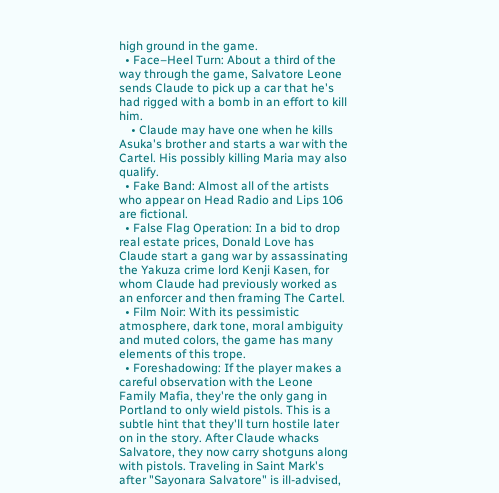high ground in the game.
  • Face–Heel Turn: About a third of the way through the game, Salvatore Leone sends Claude to pick up a car that he's had rigged with a bomb in an effort to kill him.
    • Claude may have one when he kills Asuka's brother and starts a war with the Cartel. His possibly killing Maria may also qualify.
  • Fake Band: Almost all of the artists who appear on Head Radio and Lips 106 are fictional.
  • False Flag Operation: In a bid to drop real estate prices, Donald Love has Claude start a gang war by assassinating the Yakuza crime lord Kenji Kasen, for whom Claude had previously worked as an enforcer and then framing The Cartel.
  • Film Noir: With its pessimistic atmosphere, dark tone, moral ambiguity and muted colors, the game has many elements of this trope.
  • Foreshadowing: If the player makes a careful observation with the Leone Family Mafia, they're the only gang in Portland to only wield pistols. This is a subtle hint that they'll turn hostile later on in the story. After Claude whacks Salvatore, they now carry shotguns along with pistols. Traveling in Saint Mark's after "Sayonara Salvatore" is ill-advised,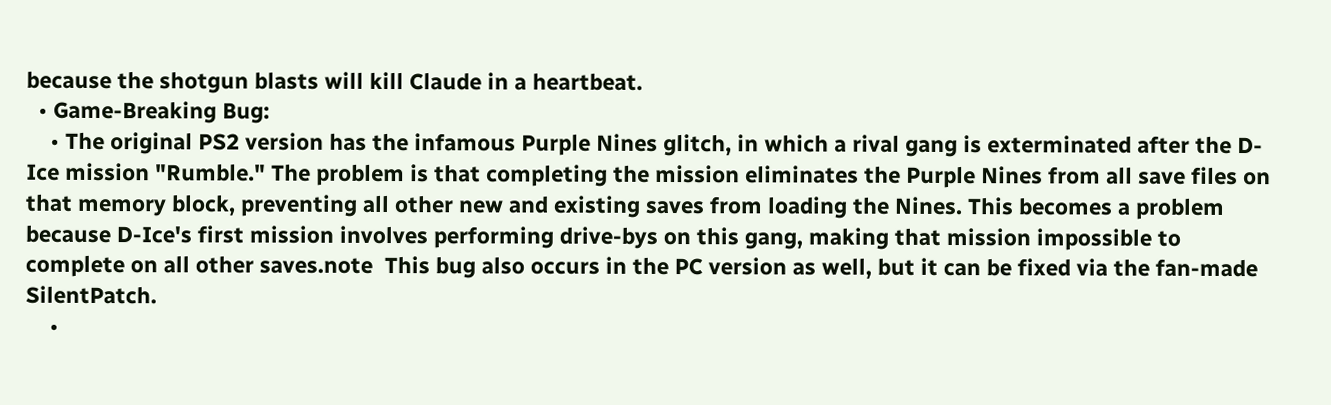because the shotgun blasts will kill Claude in a heartbeat.
  • Game-Breaking Bug:
    • The original PS2 version has the infamous Purple Nines glitch, in which a rival gang is exterminated after the D-Ice mission "Rumble." The problem is that completing the mission eliminates the Purple Nines from all save files on that memory block, preventing all other new and existing saves from loading the Nines. This becomes a problem because D-Ice's first mission involves performing drive-bys on this gang, making that mission impossible to complete on all other saves.note  This bug also occurs in the PC version as well, but it can be fixed via the fan-made SilentPatch.
    •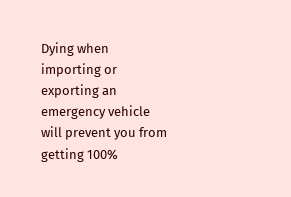Dying when importing or exporting an emergency vehicle will prevent you from getting 100%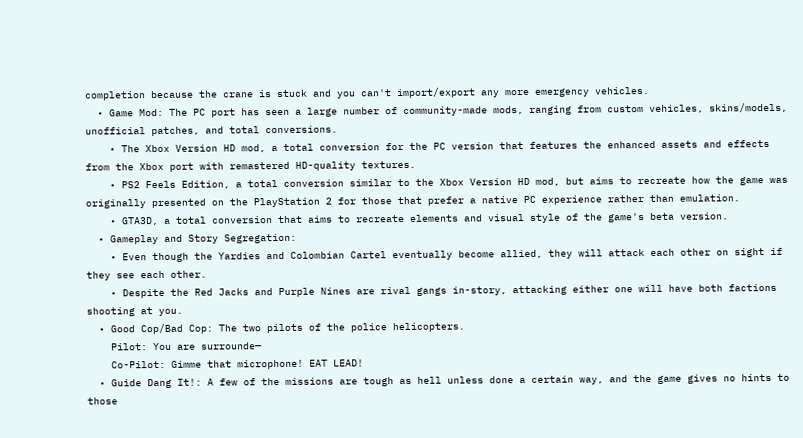completion because the crane is stuck and you can't import/export any more emergency vehicles.
  • Game Mod: The PC port has seen a large number of community-made mods, ranging from custom vehicles, skins/models, unofficial patches, and total conversions.
    • The Xbox Version HD mod, a total conversion for the PC version that features the enhanced assets and effects from the Xbox port with remastered HD-quality textures.
    • PS2 Feels Edition, a total conversion similar to the Xbox Version HD mod, but aims to recreate how the game was originally presented on the PlayStation 2 for those that prefer a native PC experience rather than emulation.
    • GTA3D, a total conversion that aims to recreate elements and visual style of the game's beta version.
  • Gameplay and Story Segregation:
    • Even though the Yardies and Colombian Cartel eventually become allied, they will attack each other on sight if they see each other.
    • Despite the Red Jacks and Purple Nines are rival gangs in-story, attacking either one will have both factions shooting at you.
  • Good Cop/Bad Cop: The two pilots of the police helicopters.
    Pilot: You are surrounde—
    Co-Pilot: Gimme that microphone! EAT LEAD!
  • Guide Dang It!: A few of the missions are tough as hell unless done a certain way, and the game gives no hints to those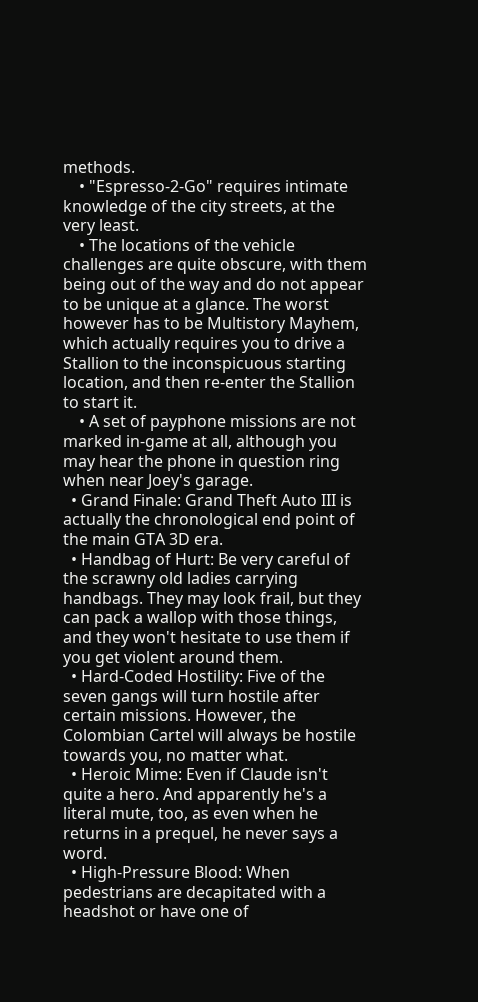methods.
    • "Espresso-2-Go" requires intimate knowledge of the city streets, at the very least.
    • The locations of the vehicle challenges are quite obscure, with them being out of the way and do not appear to be unique at a glance. The worst however has to be Multistory Mayhem, which actually requires you to drive a Stallion to the inconspicuous starting location, and then re-enter the Stallion to start it.
    • A set of payphone missions are not marked in-game at all, although you may hear the phone in question ring when near Joey's garage.
  • Grand Finale: Grand Theft Auto III is actually the chronological end point of the main GTA 3D era.
  • Handbag of Hurt: Be very careful of the scrawny old ladies carrying handbags. They may look frail, but they can pack a wallop with those things, and they won't hesitate to use them if you get violent around them.
  • Hard-Coded Hostility: Five of the seven gangs will turn hostile after certain missions. However, the Colombian Cartel will always be hostile towards you, no matter what.
  • Heroic Mime: Even if Claude isn't quite a hero. And apparently he's a literal mute, too, as even when he returns in a prequel, he never says a word.
  • High-Pressure Blood: When pedestrians are decapitated with a headshot or have one of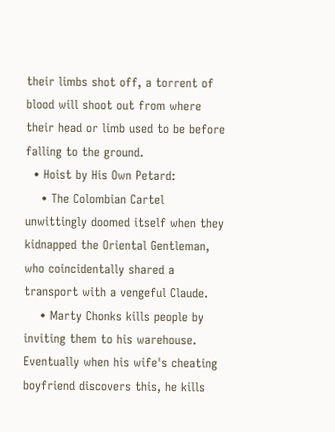their limbs shot off, a torrent of blood will shoot out from where their head or limb used to be before falling to the ground.
  • Hoist by His Own Petard:
    • The Colombian Cartel unwittingly doomed itself when they kidnapped the Oriental Gentleman, who coincidentally shared a transport with a vengeful Claude.
    • Marty Chonks kills people by inviting them to his warehouse. Eventually when his wife's cheating boyfriend discovers this, he kills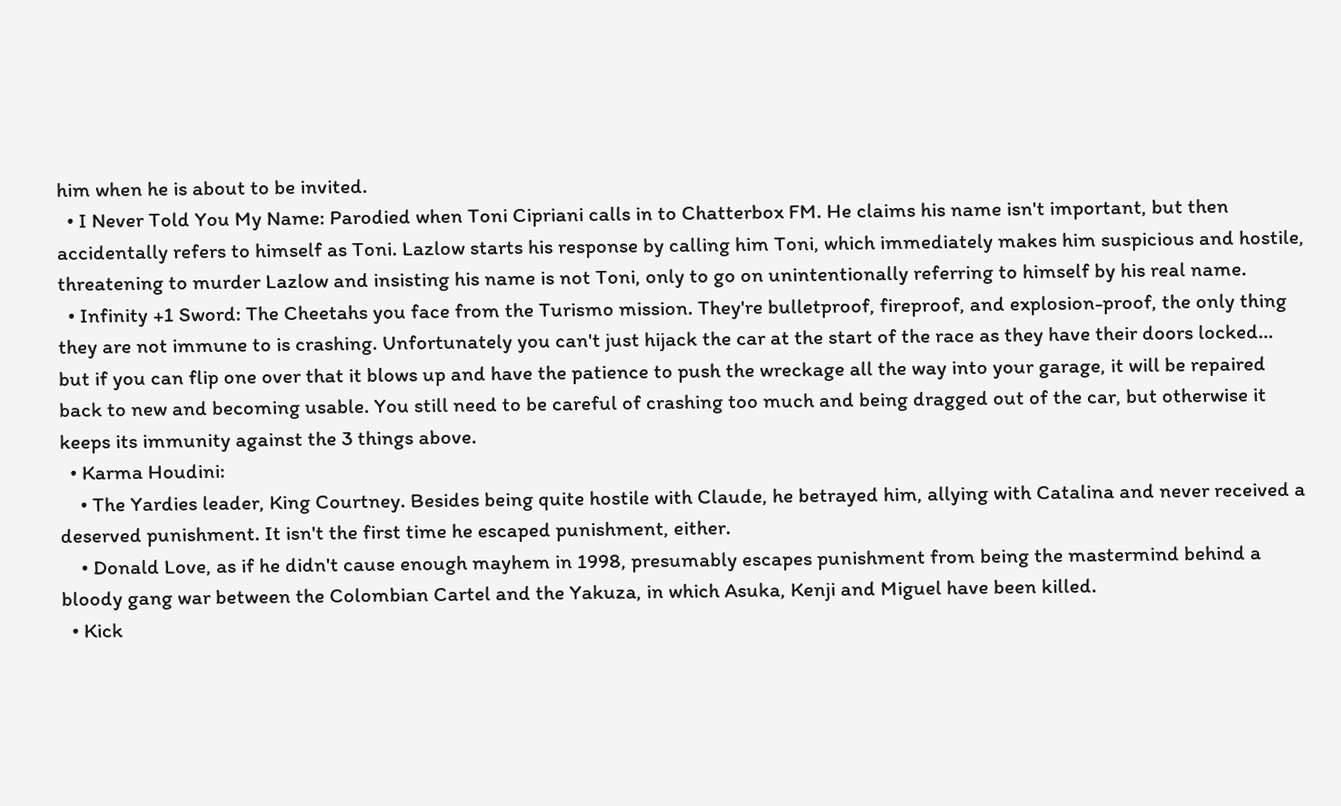him when he is about to be invited.
  • I Never Told You My Name: Parodied when Toni Cipriani calls in to Chatterbox FM. He claims his name isn't important, but then accidentally refers to himself as Toni. Lazlow starts his response by calling him Toni, which immediately makes him suspicious and hostile, threatening to murder Lazlow and insisting his name is not Toni, only to go on unintentionally referring to himself by his real name.
  • Infinity +1 Sword: The Cheetahs you face from the Turismo mission. They're bulletproof, fireproof, and explosion-proof, the only thing they are not immune to is crashing. Unfortunately you can't just hijack the car at the start of the race as they have their doors locked... but if you can flip one over that it blows up and have the patience to push the wreckage all the way into your garage, it will be repaired back to new and becoming usable. You still need to be careful of crashing too much and being dragged out of the car, but otherwise it keeps its immunity against the 3 things above.
  • Karma Houdini:
    • The Yardies leader, King Courtney. Besides being quite hostile with Claude, he betrayed him, allying with Catalina and never received a deserved punishment. It isn't the first time he escaped punishment, either.
    • Donald Love, as if he didn't cause enough mayhem in 1998, presumably escapes punishment from being the mastermind behind a bloody gang war between the Colombian Cartel and the Yakuza, in which Asuka, Kenji and Miguel have been killed.
  • Kick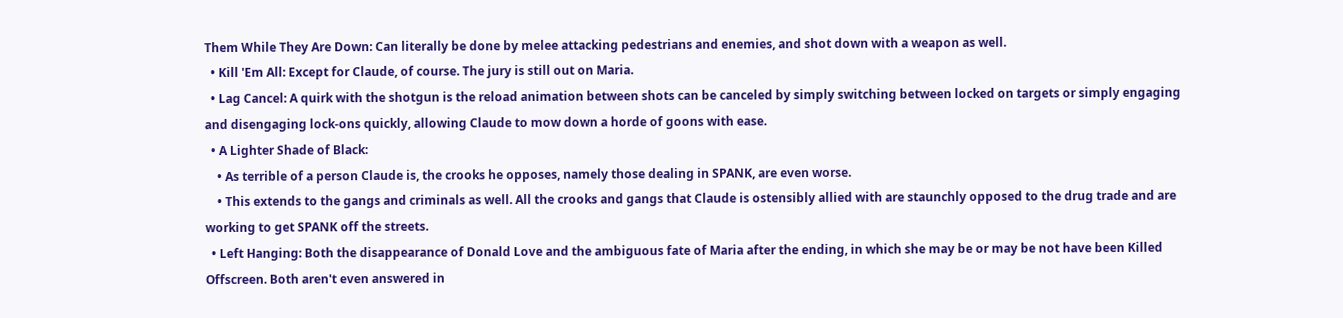Them While They Are Down: Can literally be done by melee attacking pedestrians and enemies, and shot down with a weapon as well.
  • Kill 'Em All: Except for Claude, of course. The jury is still out on Maria.
  • Lag Cancel: A quirk with the shotgun is the reload animation between shots can be canceled by simply switching between locked on targets or simply engaging and disengaging lock-ons quickly, allowing Claude to mow down a horde of goons with ease.
  • A Lighter Shade of Black:
    • As terrible of a person Claude is, the crooks he opposes, namely those dealing in SPANK, are even worse.
    • This extends to the gangs and criminals as well. All the crooks and gangs that Claude is ostensibly allied with are staunchly opposed to the drug trade and are working to get SPANK off the streets.
  • Left Hanging: Both the disappearance of Donald Love and the ambiguous fate of Maria after the ending, in which she may be or may be not have been Killed Offscreen. Both aren't even answered in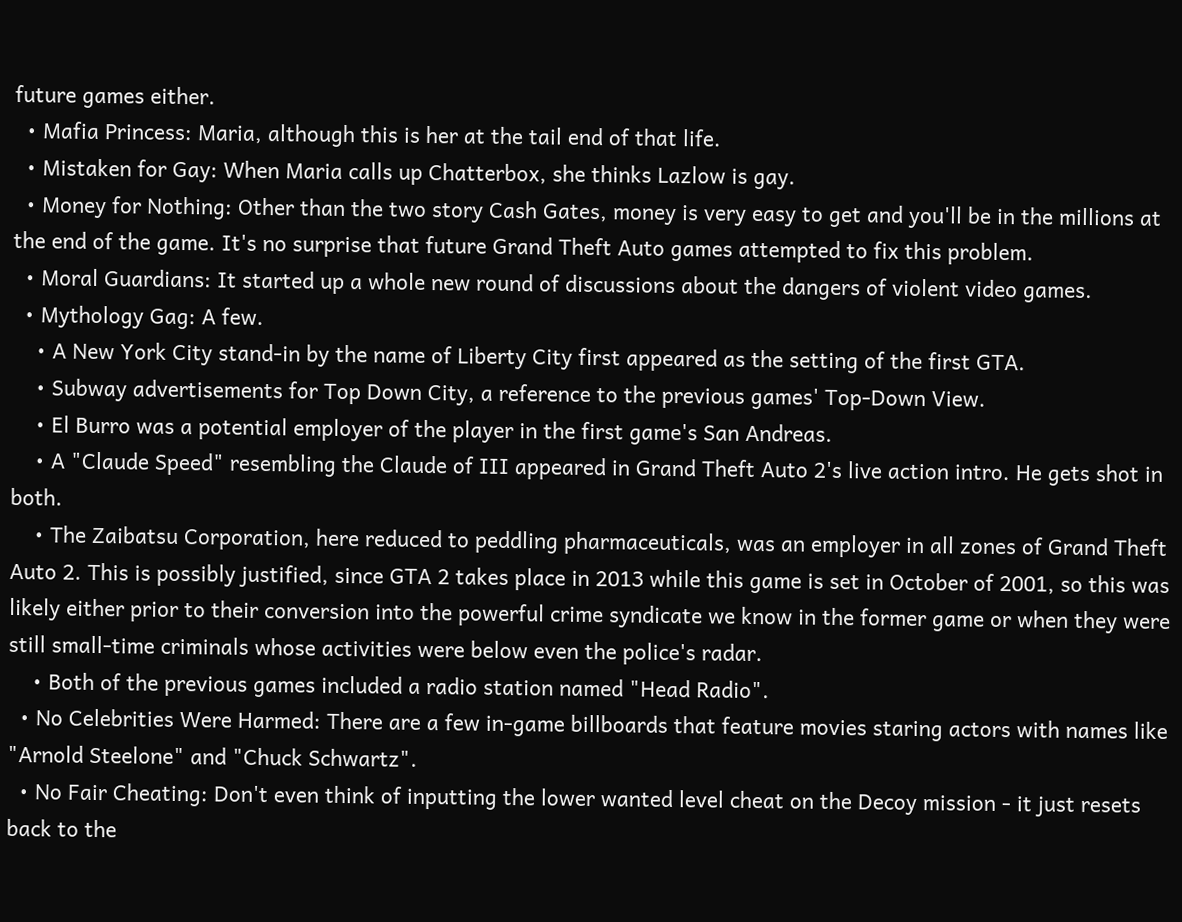future games either.
  • Mafia Princess: Maria, although this is her at the tail end of that life.
  • Mistaken for Gay: When Maria calls up Chatterbox, she thinks Lazlow is gay.
  • Money for Nothing: Other than the two story Cash Gates, money is very easy to get and you'll be in the millions at the end of the game. It's no surprise that future Grand Theft Auto games attempted to fix this problem.
  • Moral Guardians: It started up a whole new round of discussions about the dangers of violent video games.
  • Mythology Gag: A few.
    • A New York City stand-in by the name of Liberty City first appeared as the setting of the first GTA.
    • Subway advertisements for Top Down City, a reference to the previous games' Top-Down View.
    • El Burro was a potential employer of the player in the first game's San Andreas.
    • A "Claude Speed" resembling the Claude of III appeared in Grand Theft Auto 2's live action intro. He gets shot in both.
    • The Zaibatsu Corporation, here reduced to peddling pharmaceuticals, was an employer in all zones of Grand Theft Auto 2. This is possibly justified, since GTA 2 takes place in 2013 while this game is set in October of 2001, so this was likely either prior to their conversion into the powerful crime syndicate we know in the former game or when they were still small-time criminals whose activities were below even the police's radar.
    • Both of the previous games included a radio station named "Head Radio".
  • No Celebrities Were Harmed: There are a few in-game billboards that feature movies staring actors with names like "Arnold Steelone" and "Chuck Schwartz".
  • No Fair Cheating: Don't even think of inputting the lower wanted level cheat on the Decoy mission - it just resets back to the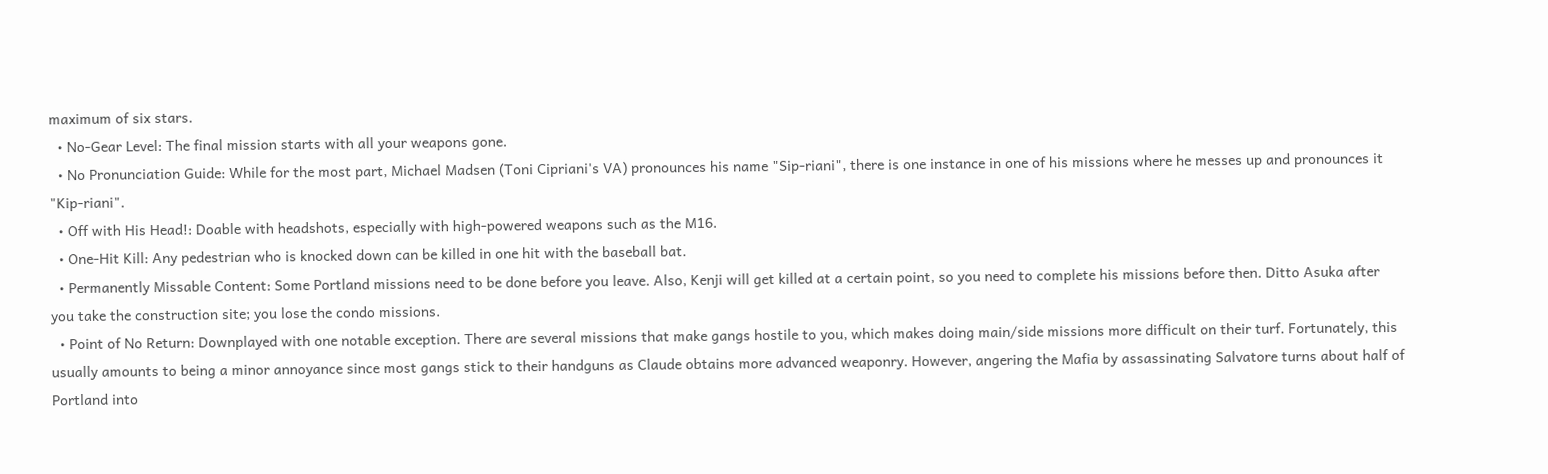maximum of six stars.
  • No-Gear Level: The final mission starts with all your weapons gone.
  • No Pronunciation Guide: While for the most part, Michael Madsen (Toni Cipriani's VA) pronounces his name "Sip-riani", there is one instance in one of his missions where he messes up and pronounces it "Kip-riani".
  • Off with His Head!: Doable with headshots, especially with high-powered weapons such as the M16.
  • One-Hit Kill: Any pedestrian who is knocked down can be killed in one hit with the baseball bat.
  • Permanently Missable Content: Some Portland missions need to be done before you leave. Also, Kenji will get killed at a certain point, so you need to complete his missions before then. Ditto Asuka after you take the construction site; you lose the condo missions.
  • Point of No Return: Downplayed with one notable exception. There are several missions that make gangs hostile to you, which makes doing main/side missions more difficult on their turf. Fortunately, this usually amounts to being a minor annoyance since most gangs stick to their handguns as Claude obtains more advanced weaponry. However, angering the Mafia by assassinating Salvatore turns about half of Portland into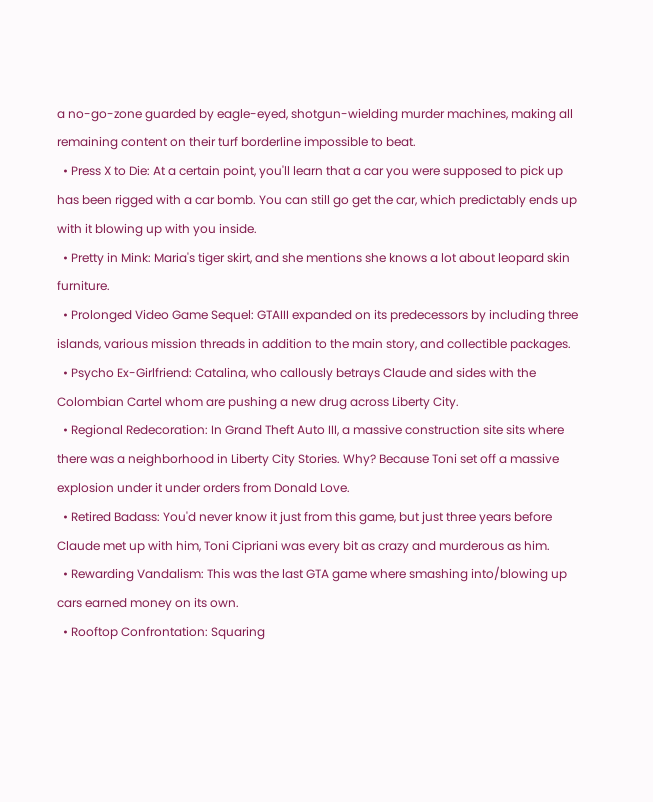a no-go-zone guarded by eagle-eyed, shotgun-wielding murder machines, making all remaining content on their turf borderline impossible to beat.
  • Press X to Die: At a certain point, you'll learn that a car you were supposed to pick up has been rigged with a car bomb. You can still go get the car, which predictably ends up with it blowing up with you inside.
  • Pretty in Mink: Maria's tiger skirt, and she mentions she knows a lot about leopard skin furniture.
  • Prolonged Video Game Sequel: GTAIII expanded on its predecessors by including three islands, various mission threads in addition to the main story, and collectible packages.
  • Psycho Ex-Girlfriend: Catalina, who callously betrays Claude and sides with the Colombian Cartel whom are pushing a new drug across Liberty City.
  • Regional Redecoration: In Grand Theft Auto III, a massive construction site sits where there was a neighborhood in Liberty City Stories. Why? Because Toni set off a massive explosion under it under orders from Donald Love.
  • Retired Badass: You'd never know it just from this game, but just three years before Claude met up with him, Toni Cipriani was every bit as crazy and murderous as him.
  • Rewarding Vandalism: This was the last GTA game where smashing into/blowing up cars earned money on its own.
  • Rooftop Confrontation: Squaring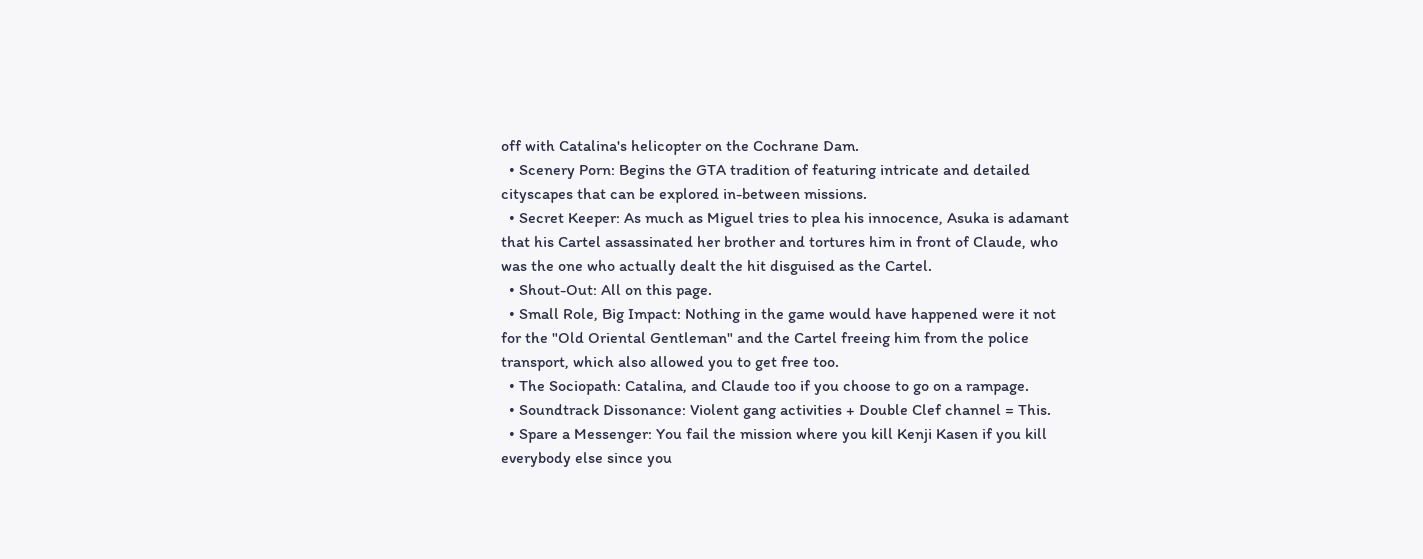off with Catalina's helicopter on the Cochrane Dam.
  • Scenery Porn: Begins the GTA tradition of featuring intricate and detailed cityscapes that can be explored in-between missions.
  • Secret Keeper: As much as Miguel tries to plea his innocence, Asuka is adamant that his Cartel assassinated her brother and tortures him in front of Claude, who was the one who actually dealt the hit disguised as the Cartel.
  • Shout-Out: All on this page.
  • Small Role, Big Impact: Nothing in the game would have happened were it not for the "Old Oriental Gentleman" and the Cartel freeing him from the police transport, which also allowed you to get free too.
  • The Sociopath: Catalina, and Claude too if you choose to go on a rampage.
  • Soundtrack Dissonance: Violent gang activities + Double Clef channel = This.
  • Spare a Messenger: You fail the mission where you kill Kenji Kasen if you kill everybody else since you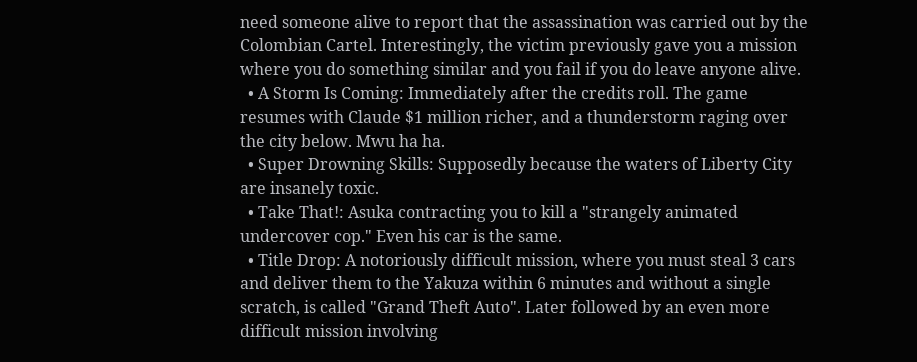need someone alive to report that the assassination was carried out by the Colombian Cartel. Interestingly, the victim previously gave you a mission where you do something similar and you fail if you do leave anyone alive.
  • A Storm Is Coming: Immediately after the credits roll. The game resumes with Claude $1 million richer, and a thunderstorm raging over the city below. Mwu ha ha.
  • Super Drowning Skills: Supposedly because the waters of Liberty City are insanely toxic.
  • Take That!: Asuka contracting you to kill a "strangely animated undercover cop." Even his car is the same.
  • Title Drop: A notoriously difficult mission, where you must steal 3 cars and deliver them to the Yakuza within 6 minutes and without a single scratch, is called "Grand Theft Auto". Later followed by an even more difficult mission involving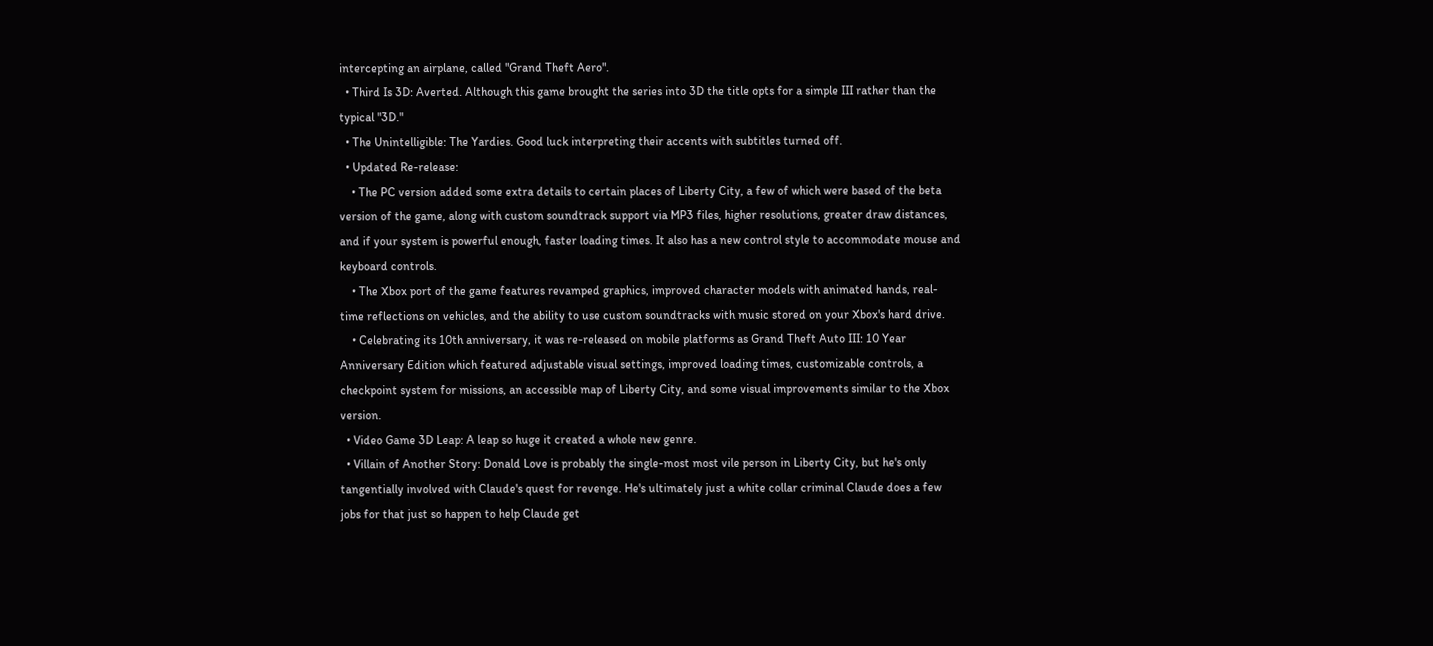intercepting an airplane, called "Grand Theft Aero".
  • Third Is 3D: Averted. Although this game brought the series into 3D the title opts for a simple III rather than the typical "3D."
  • The Unintelligible: The Yardies. Good luck interpreting their accents with subtitles turned off.
  • Updated Re-release:
    • The PC version added some extra details to certain places of Liberty City, a few of which were based of the beta version of the game, along with custom soundtrack support via MP3 files, higher resolutions, greater draw distances, and if your system is powerful enough, faster loading times. It also has a new control style to accommodate mouse and keyboard controls.
    • The Xbox port of the game features revamped graphics, improved character models with animated hands, real-time reflections on vehicles, and the ability to use custom soundtracks with music stored on your Xbox's hard drive.
    • Celebrating its 10th anniversary, it was re-released on mobile platforms as Grand Theft Auto III: 10 Year Anniversary Edition which featured adjustable visual settings, improved loading times, customizable controls, a checkpoint system for missions, an accessible map of Liberty City, and some visual improvements similar to the Xbox version.
  • Video Game 3D Leap: A leap so huge it created a whole new genre.
  • Villain of Another Story: Donald Love is probably the single-most most vile person in Liberty City, but he's only tangentially involved with Claude's quest for revenge. He's ultimately just a white collar criminal Claude does a few jobs for that just so happen to help Claude get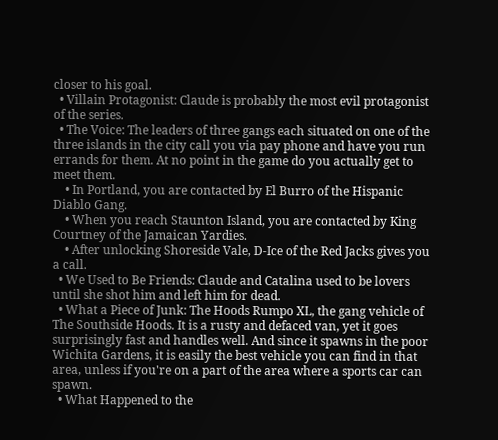closer to his goal.
  • Villain Protagonist: Claude is probably the most evil protagonist of the series.
  • The Voice: The leaders of three gangs each situated on one of the three islands in the city call you via pay phone and have you run errands for them. At no point in the game do you actually get to meet them.
    • In Portland, you are contacted by El Burro of the Hispanic Diablo Gang.
    • When you reach Staunton Island, you are contacted by King Courtney of the Jamaican Yardies.
    • After unlocking Shoreside Vale, D-Ice of the Red Jacks gives you a call.
  • We Used to Be Friends: Claude and Catalina used to be lovers until she shot him and left him for dead.
  • What a Piece of Junk: The Hoods Rumpo XL, the gang vehicle of The Southside Hoods. It is a rusty and defaced van, yet it goes surprisingly fast and handles well. And since it spawns in the poor Wichita Gardens, it is easily the best vehicle you can find in that area, unless if you're on a part of the area where a sports car can spawn.
  • What Happened to the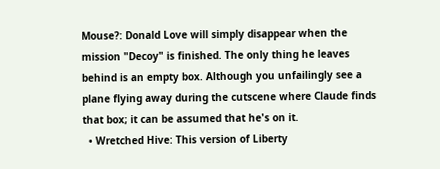Mouse?: Donald Love will simply disappear when the mission "Decoy" is finished. The only thing he leaves behind is an empty box. Although you unfailingly see a plane flying away during the cutscene where Claude finds that box; it can be assumed that he's on it.
  • Wretched Hive: This version of Liberty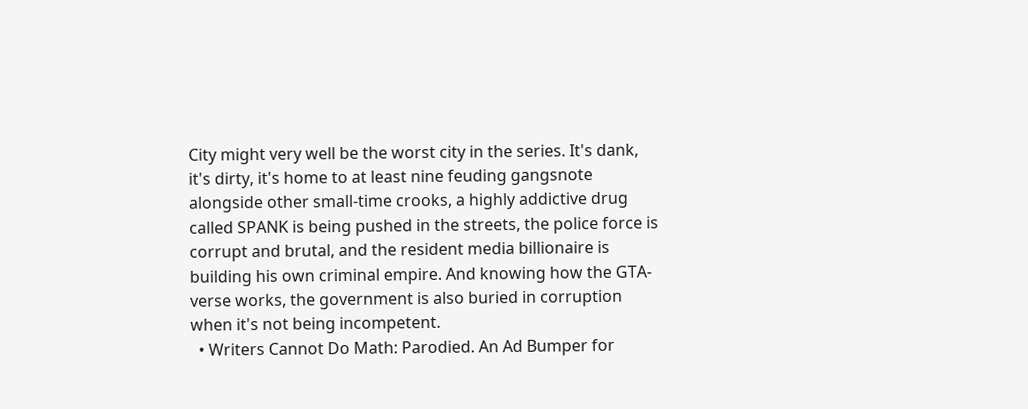City might very well be the worst city in the series. It's dank, it's dirty, it's home to at least nine feuding gangsnote  alongside other small-time crooks, a highly addictive drug called SPANK is being pushed in the streets, the police force is corrupt and brutal, and the resident media billionaire is building his own criminal empire. And knowing how the GTA-verse works, the government is also buried in corruption when it's not being incompetent.
  • Writers Cannot Do Math: Parodied. An Ad Bumper for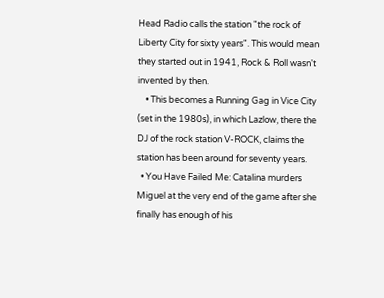Head Radio calls the station "the rock of Liberty City for sixty years". This would mean they started out in 1941, Rock & Roll wasn't invented by then.
    • This becomes a Running Gag in Vice City (set in the 1980s), in which Lazlow, there the DJ of the rock station V-ROCK, claims the station has been around for seventy years.
  • You Have Failed Me: Catalina murders Miguel at the very end of the game after she finally has enough of his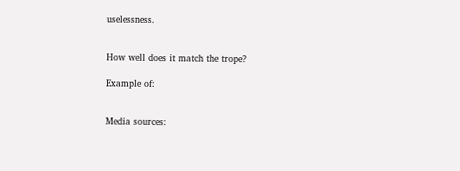uselessness.


How well does it match the trope?

Example of:


Media sources: